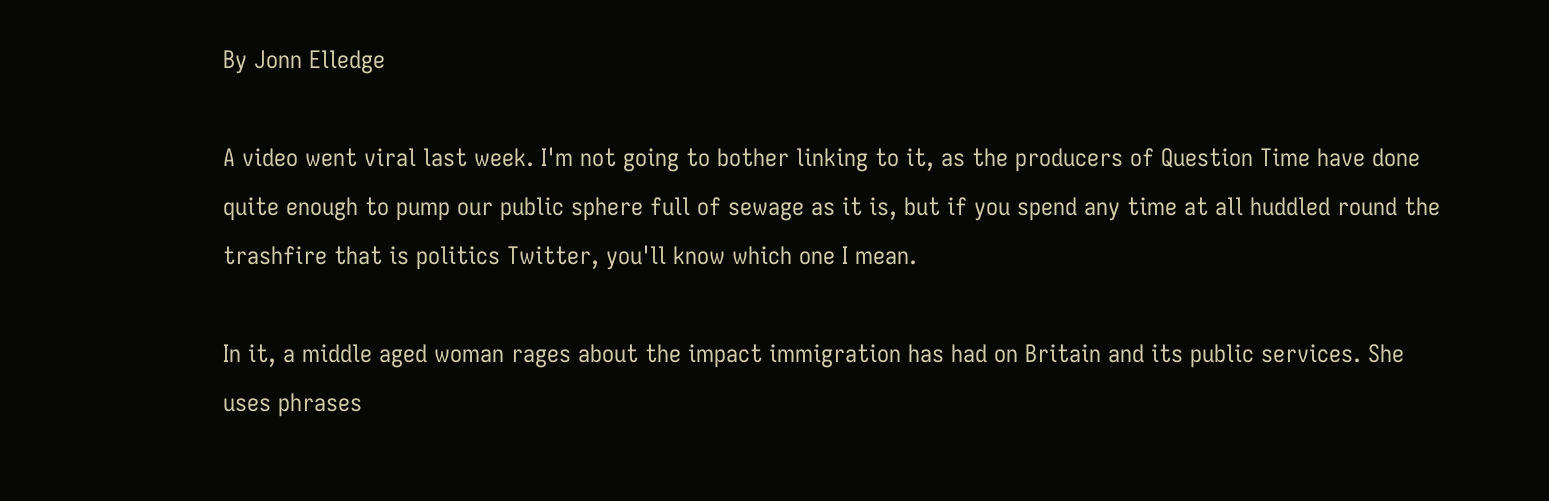By Jonn Elledge

A video went viral last week. I'm not going to bother linking to it, as the producers of Question Time have done quite enough to pump our public sphere full of sewage as it is, but if you spend any time at all huddled round the trashfire that is politics Twitter, you'll know which one I mean.

In it, a middle aged woman rages about the impact immigration has had on Britain and its public services. She uses phrases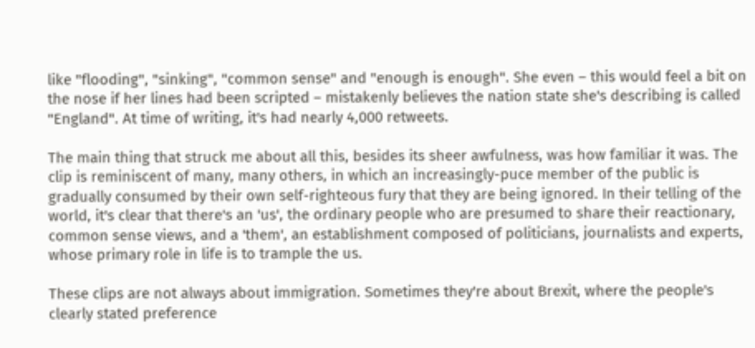like "flooding", "sinking", "common sense" and "enough is enough". She even – this would feel a bit on the nose if her lines had been scripted – mistakenly believes the nation state she's describing is called "England". At time of writing, it's had nearly 4,000 retweets.

The main thing that struck me about all this, besides its sheer awfulness, was how familiar it was. The clip is reminiscent of many, many others, in which an increasingly-puce member of the public is gradually consumed by their own self-righteous fury that they are being ignored. In their telling of the world, it's clear that there's an 'us', the ordinary people who are presumed to share their reactionary, common sense views, and a 'them', an establishment composed of politicians, journalists and experts, whose primary role in life is to trample the us.

These clips are not always about immigration. Sometimes they're about Brexit, where the people's clearly stated preference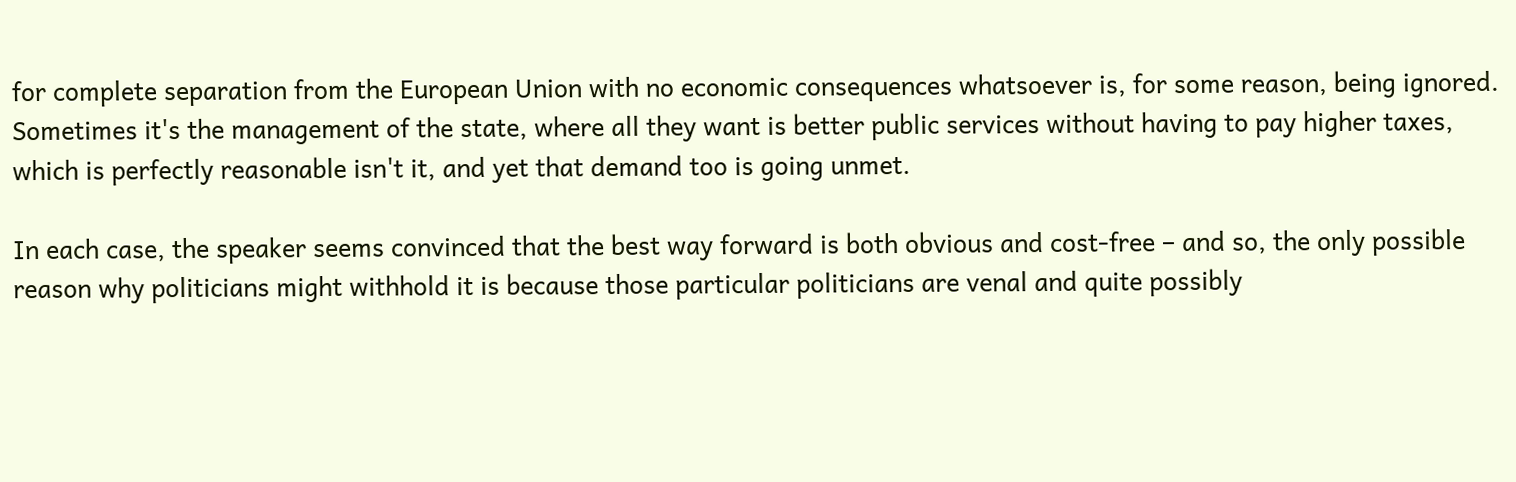for complete separation from the European Union with no economic consequences whatsoever is, for some reason, being ignored. Sometimes it's the management of the state, where all they want is better public services without having to pay higher taxes, which is perfectly reasonable isn't it, and yet that demand too is going unmet.

In each case, the speaker seems convinced that the best way forward is both obvious and cost-free – and so, the only possible reason why politicians might withhold it is because those particular politicians are venal and quite possibly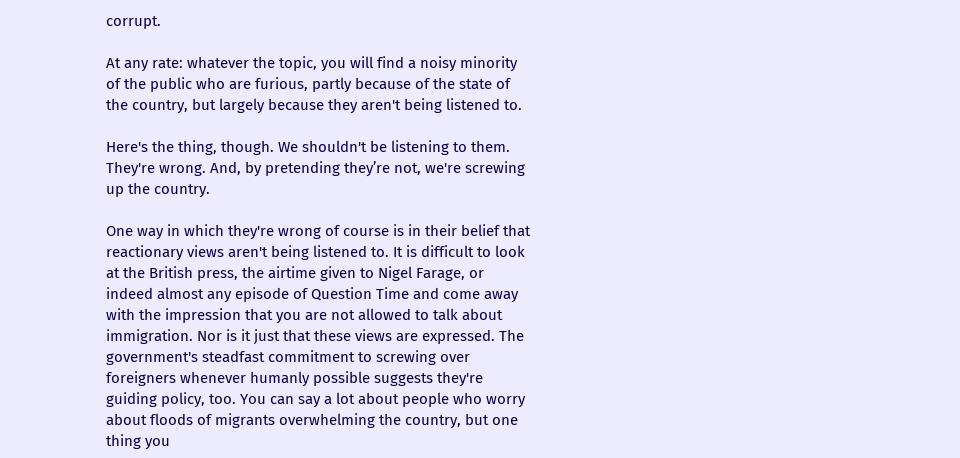corrupt.

At any rate: whatever the topic, you will find a noisy minority of the public who are furious, partly because of the state of the country, but largely because they aren't being listened to.

Here's the thing, though. We shouldn't be listening to them. They're wrong. And, by pretending they’re not, we're screwing up the country.

One way in which they're wrong of course is in their belief that reactionary views aren't being listened to. It is difficult to look at the British press, the airtime given to Nigel Farage, or indeed almost any episode of Question Time and come away with the impression that you are not allowed to talk about immigration. Nor is it just that these views are expressed. The government's steadfast commitment to screwing over foreigners whenever humanly possible suggests they're guiding policy, too. You can say a lot about people who worry about floods of migrants overwhelming the country, but one thing you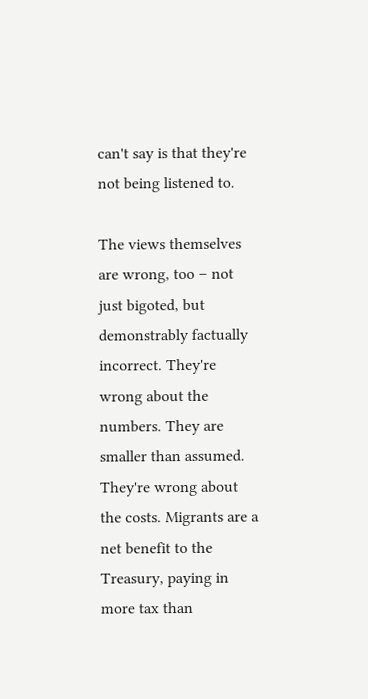can't say is that they're not being listened to.

The views themselves are wrong, too – not just bigoted, but demonstrably factually incorrect. They're wrong about the numbers. They are smaller than assumed. They're wrong about the costs. Migrants are a net benefit to the Treasury, paying in more tax than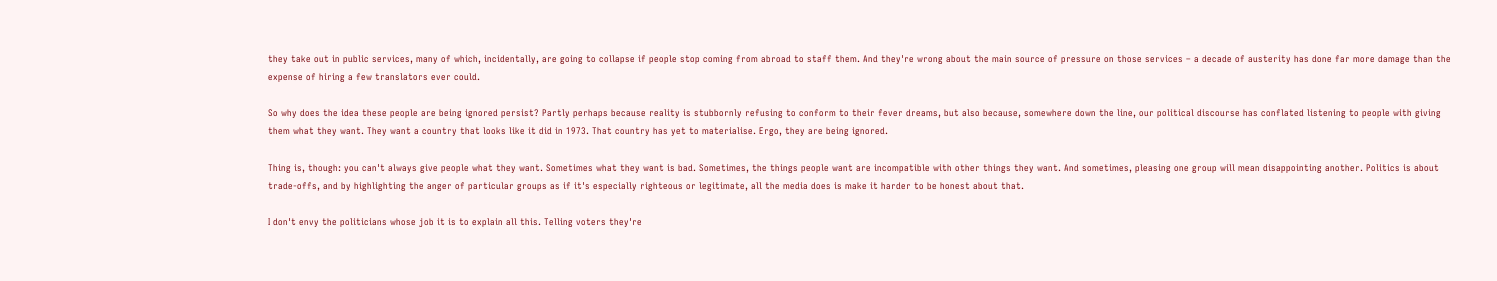they take out in public services, many of which, incidentally, are going to collapse if people stop coming from abroad to staff them. And they're wrong about the main source of pressure on those services – a decade of austerity has done far more damage than the expense of hiring a few translators ever could.

So why does the idea these people are being ignored persist? Partly perhaps because reality is stubbornly refusing to conform to their fever dreams, but also because, somewhere down the line, our political discourse has conflated listening to people with giving them what they want. They want a country that looks like it did in 1973. That country has yet to materialise. Ergo, they are being ignored.

Thing is, though: you can't always give people what they want. Sometimes what they want is bad. Sometimes, the things people want are incompatible with other things they want. And sometimes, pleasing one group will mean disappointing another. Politics is about trade-offs, and by highlighting the anger of particular groups as if it's especially righteous or legitimate, all the media does is make it harder to be honest about that.

I don't envy the politicians whose job it is to explain all this. Telling voters they're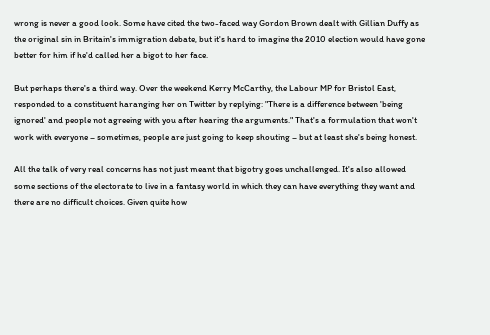wrong is never a good look. Some have cited the two-faced way Gordon Brown dealt with Gillian Duffy as the original sin in Britain's immigration debate, but it's hard to imagine the 2010 election would have gone better for him if he'd called her a bigot to her face.

But perhaps there's a third way. Over the weekend Kerry McCarthy, the Labour MP for Bristol East, responded to a constituent haranging her on Twitter by replying: "There is a difference between 'being ignored' and people not agreeing with you after hearing the arguments." That's a formulation that won't work with everyone – sometimes, people are just going to keep shouting – but at least she's being honest.

All the talk of very real concerns has not just meant that bigotry goes unchallenged. It's also allowed some sections of the electorate to live in a fantasy world in which they can have everything they want and there are no difficult choices. Given quite how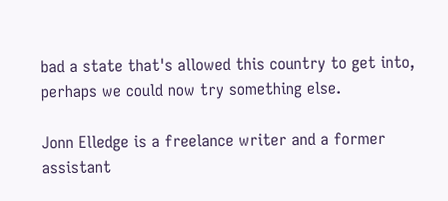bad a state that's allowed this country to get into, perhaps we could now try something else.

Jonn Elledge is a freelance writer and a former assistant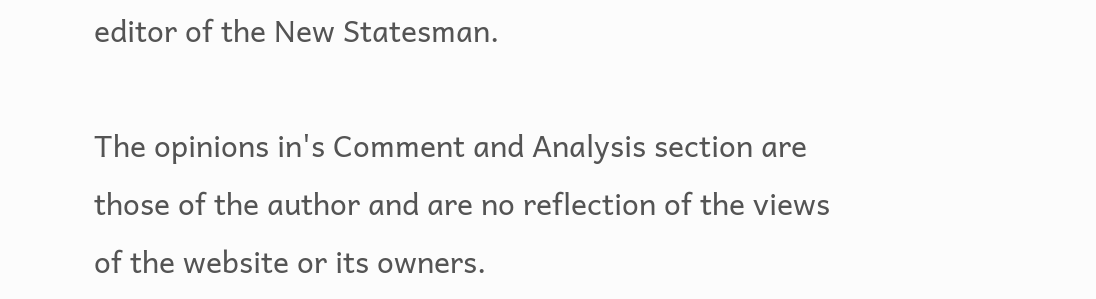editor of the New Statesman.

The opinions in's Comment and Analysis section are those of the author and are no reflection of the views of the website or its owners.